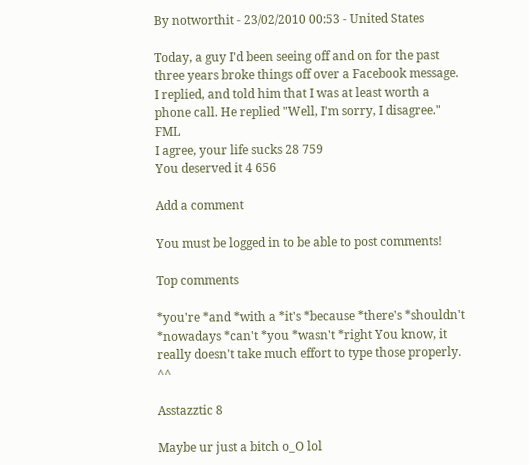By notworthit - 23/02/2010 00:53 - United States

Today, a guy I'd been seeing off and on for the past three years broke things off over a Facebook message. I replied, and told him that I was at least worth a phone call. He replied "Well, I'm sorry, I disagree." FML
I agree, your life sucks 28 759
You deserved it 4 656

Add a comment

You must be logged in to be able to post comments!

Top comments

*you're *and *with a *it's *because *there's *shouldn't *nowadays *can't *you *wasn't *right You know, it really doesn't take much effort to type those properly. ^^

Asstazztic 8

Maybe ur just a bitch o_O lol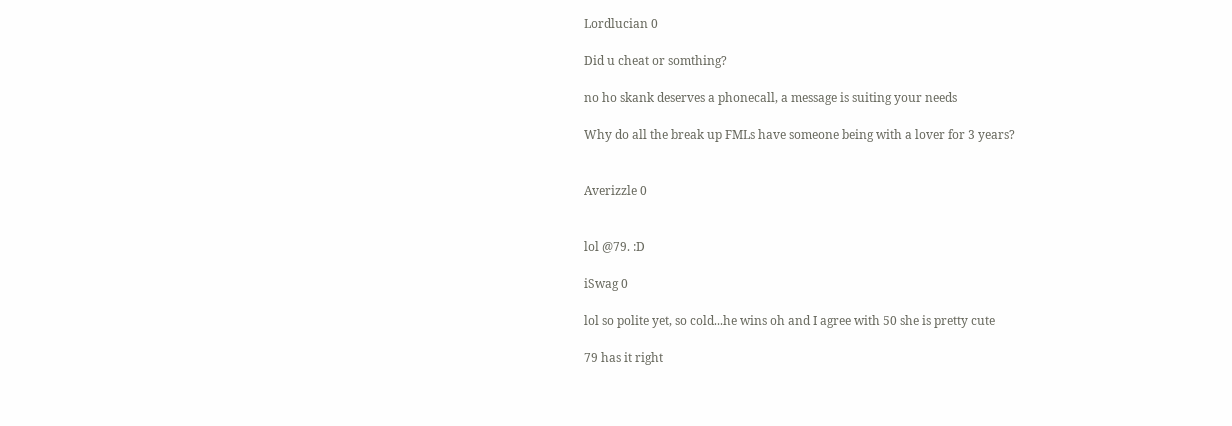Lordlucian 0

Did u cheat or somthing?

no ho skank deserves a phonecall, a message is suiting your needs

Why do all the break up FMLs have someone being with a lover for 3 years?


Averizzle 0


lol @79. :D

iSwag 0

lol so polite yet, so cold...he wins oh and I agree with 50 she is pretty cute

79 has it right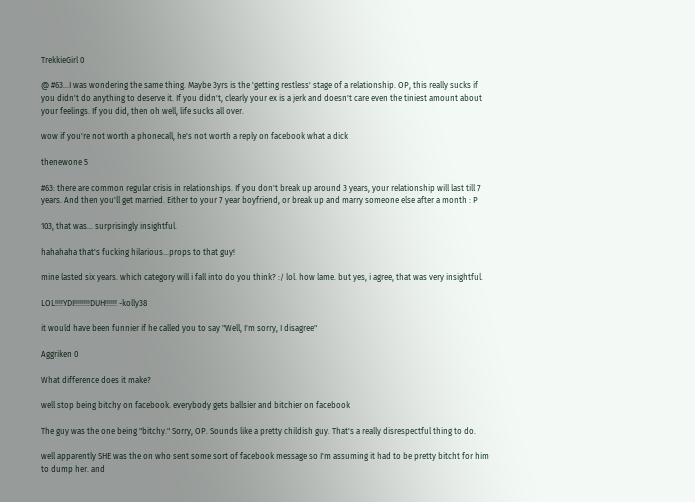TrekkieGirl 0

@ #63...I was wondering the same thing. Maybe 3yrs is the 'getting restless' stage of a relationship. OP, this really sucks if you didn't do anything to deserve it. If you didn't, clearly your ex is a jerk and doesn't care even the tiniest amount about your feelings. If you did, then oh well, life sucks all over.

wow if you're not worth a phonecall, he's not worth a reply on facebook what a dick

thenewone 5

#63: there are common regular crisis in relationships. If you don't break up around 3 years, your relationship will last till 7 years. And then you'll get married. Either to your 7 year boyfriend, or break up and marry someone else after a month : P

103, that was... surprisingly insightful.

hahahaha that's fucking hilarious...props to that guy!

mine lasted six years. which category will i fall into do you think? :/ lol. how lame. but yes, i agree, that was very insightful.

LOL!!!!YDI!!!!!!!!DUH!!!!!! -kolly38

it would have been funnier if he called you to say "Well, I'm sorry, I disagree"

Aggriken 0

What difference does it make?

well stop being bitchy on facebook. everybody gets ballsier and bitchier on facebook

The guy was the one being "bitchy." Sorry, OP. Sounds like a pretty childish guy. That's a really disrespectful thing to do.

well apparently SHE was the on who sent some sort of facebook message so I'm assuming it had to be pretty bitcht for him to dump her. and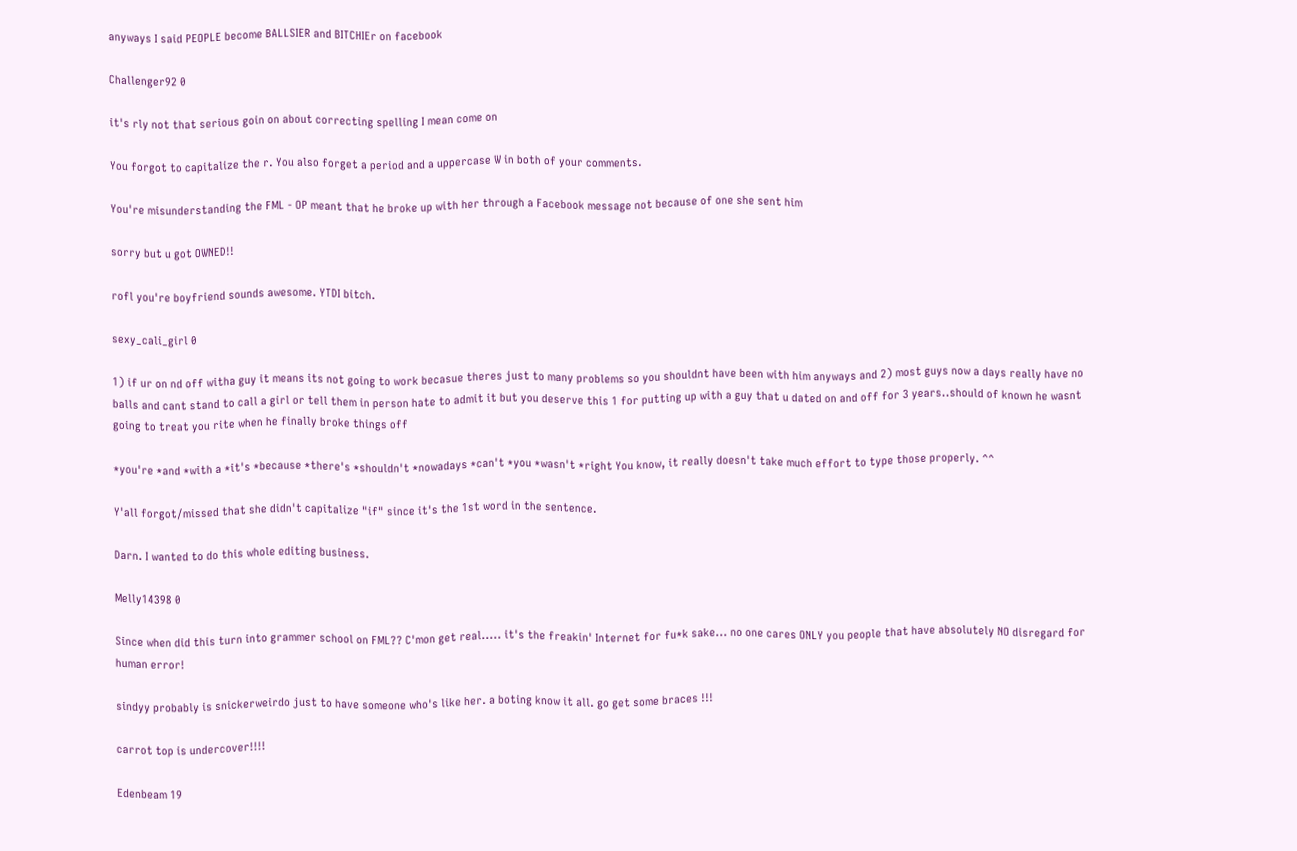anyways I said PEOPLE become BALLSIER and BITCHIEr on facebook

Challenger92 0

it's rly not that serious goin on about correcting spelling I mean come on

You forgot to capitalize the r. You also forget a period and a uppercase W in both of your comments.

You're misunderstanding the FML - OP meant that he broke up with her through a Facebook message not because of one she sent him

sorry but u got OWNED!!

rofl you're boyfriend sounds awesome. YTDI bitch.

sexy_cali_girl 0

1) if ur on nd off witha guy it means its not going to work becasue theres just to many problems so you shouldnt have been with him anyways and 2) most guys now a days really have no balls and cant stand to call a girl or tell them in person hate to admit it but you deserve this 1 for putting up with a guy that u dated on and off for 3 years..should of known he wasnt going to treat you rite when he finally broke things off

*you're *and *with a *it's *because *there's *shouldn't *nowadays *can't *you *wasn't *right You know, it really doesn't take much effort to type those properly. ^^

Y'all forgot/missed that she didn't capitalize "if" since it's the 1st word in the sentence.

Darn. I wanted to do this whole editing business.

Melly14398 0

Since when did this turn into grammer school on FML?? C'mon get real..... it's the freakin' Internet for fu*k sake... no one cares ONLY you people that have absolutely NO disregard for human error!

sindyy probably is snickerweirdo just to have someone who's like her. a boting know it all. go get some braces !!!

carrot top is undercover!!!!

Edenbeam 19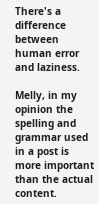There's a difference between human error and laziness.

Melly, in my opinion the spelling and grammar used in a post is more important than the actual content.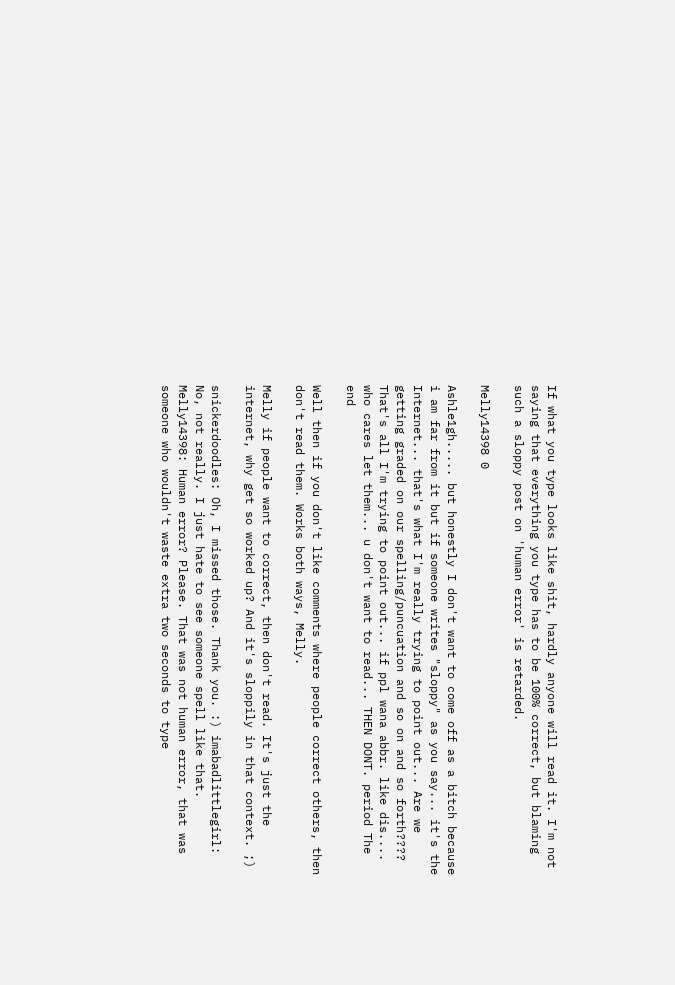If what you type looks like shit, hardly anyone will read it. I'm not saying that everything you type has to be 100% correct, but blaming such a sloppy post on 'human error' is retarded.

Melly14398 0

Ashle1gh..... but honestly I don't want to come off as a bitch because i am far from it but if someone writes "sloppy" as you say... it's the Internet... that's what I'm really trying to point out... Are we getting graded on our spelling/puncuation and so on and so forth???? That's all I'm trying to point out... if ppl wana abbr. like dis.... who cares let them... u don't want to read... THEN DONT. period The end

Well then if you don't like comments where people correct others, then don't read them. Works both ways, Melly.

Melly if people want to correct, then don't read. It's just the internet, why get so worked up? And it's sloppily in that context. ;)

snickerdoodles: Oh, I missed those. Thank you. :) imabadlittlegirl: No, not really. I just hate to see someone spell like that. Melly14398: Human error? Please. That was not human error, that was someone who wouldn't waste extra two seconds to type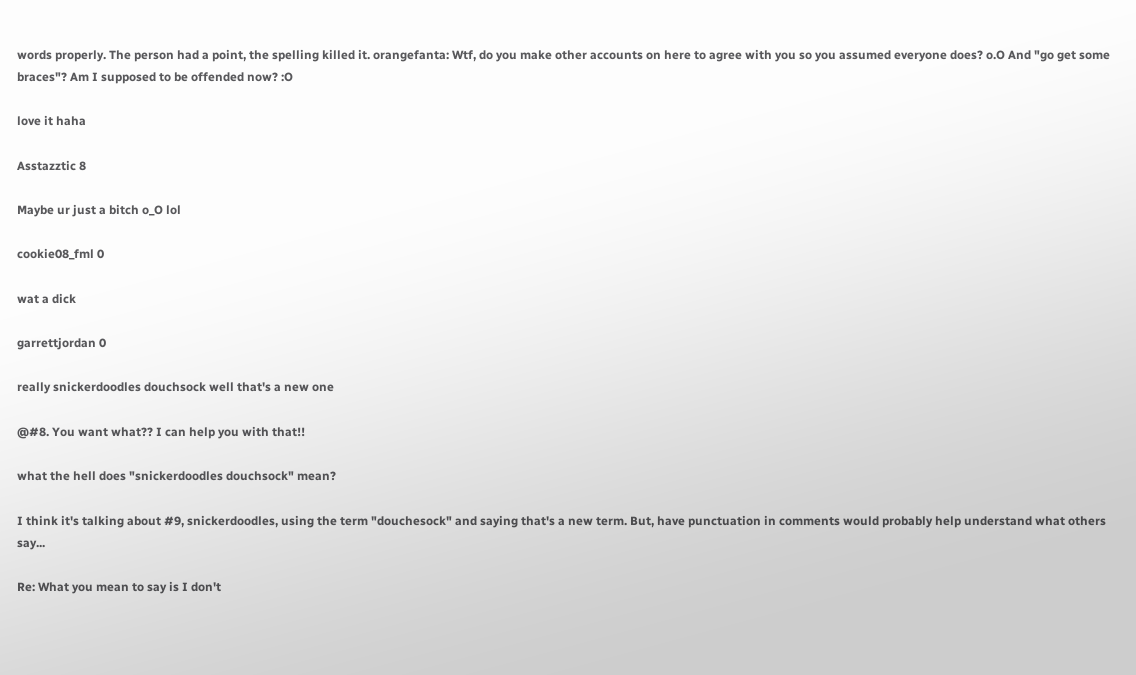words properly. The person had a point, the spelling killed it. orangefanta: Wtf, do you make other accounts on here to agree with you so you assumed everyone does? o.O And "go get some braces"? Am I supposed to be offended now? :O

love it haha

Asstazztic 8

Maybe ur just a bitch o_O lol

cookie08_fml 0

wat a dick

garrettjordan 0

really snickerdoodles douchsock well that's a new one

@#8. You want what?? I can help you with that!!

what the hell does "snickerdoodles douchsock" mean?

I think it's talking about #9, snickerdoodles, using the term "douchesock" and saying that's a new term. But, have punctuation in comments would probably help understand what others say...

Re: What you mean to say is I don't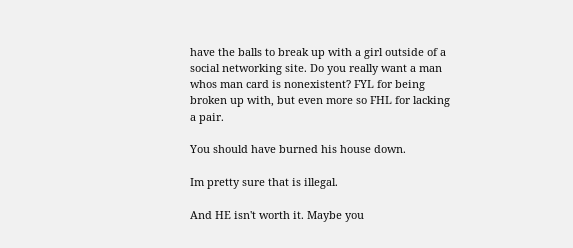have the balls to break up with a girl outside of a social networking site. Do you really want a man whos man card is nonexistent? FYL for being broken up with, but even more so FHL for lacking a pair.

You should have burned his house down.

Im pretty sure that is illegal.

And HE isn't worth it. Maybe you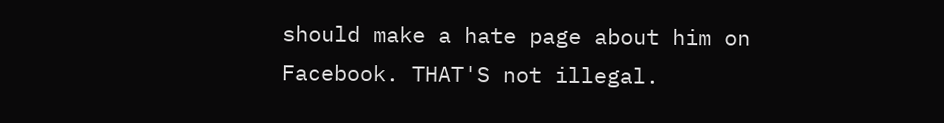should make a hate page about him on Facebook. THAT'S not illegal.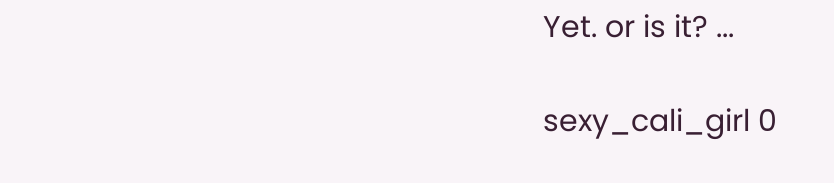Yet. or is it? ...

sexy_cali_girl 0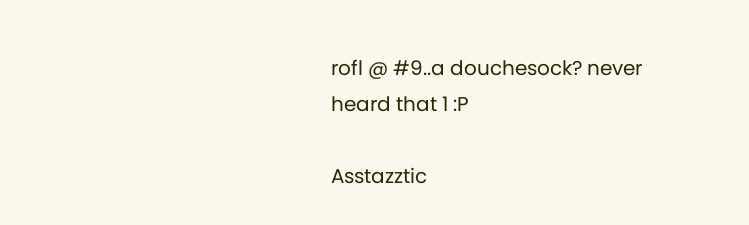rofl @ #9..a douchesock? never heard that 1 :P

Asstazztic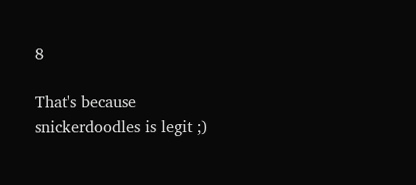8

That's because snickerdoodles is legit ;)